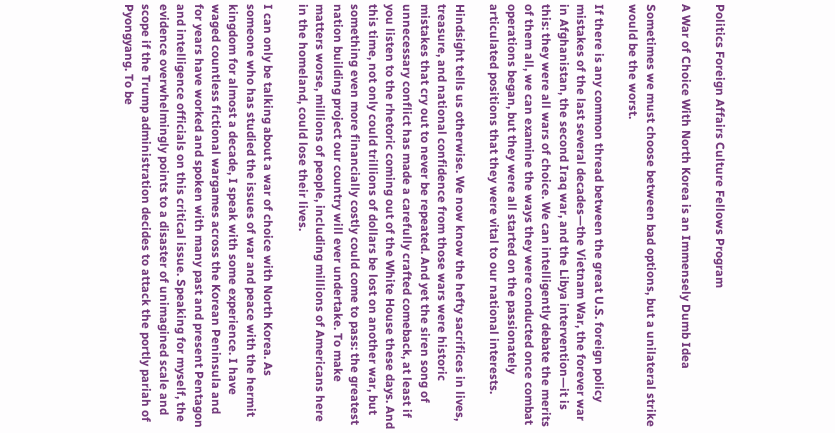Politics Foreign Affairs Culture Fellows Program

A War of Choice With North Korea is an Immensely Dumb Idea

Sometimes we must choose between bad options, but a unilateral strike would be the worst.

If there is any common thread between the great U.S. foreign policy mistakes of the last several decades—the Vietnam War, the forever war in Afghanistan, the second Iraq war, and the Libya intervention—it is this: they were all wars of choice. We can intelligently debate the merits of them all, we can examine the ways they were conducted once combat operations began, but they were all started on the passionately articulated positions that they were vital to our national interests.

Hindsight tells us otherwise. We now know the hefty sacrifices in lives, treasure, and national confidence from those wars were historic mistakes that cry out to never be repeated. And yet the siren song of unnecessary conflict has made a carefully crafted comeback, at least if you listen to the rhetoric coming out of the White House these days. And this time, not only could trillions of dollars be lost on another war, but something even more financially costly could come to pass: the greatest nation building project our country will ever undertake. To make matters worse, millions of people, including millions of Americans here in the homeland, could lose their lives.

I can only be talking about a war of choice with North Korea. As someone who has studied the issues of war and peace with the hermit kingdom for almost a decade, I speak with some experience. I have waged countless fictional wargames across the Korean Peninsula and for years have worked and spoken with many past and present Pentagon and intelligence officials on this critical issue. Speaking for myself, the evidence overwhelmingly points to a disaster of unimagined scale and scope if the Trump administration decides to attack the portly pariah of Pyongyang. To be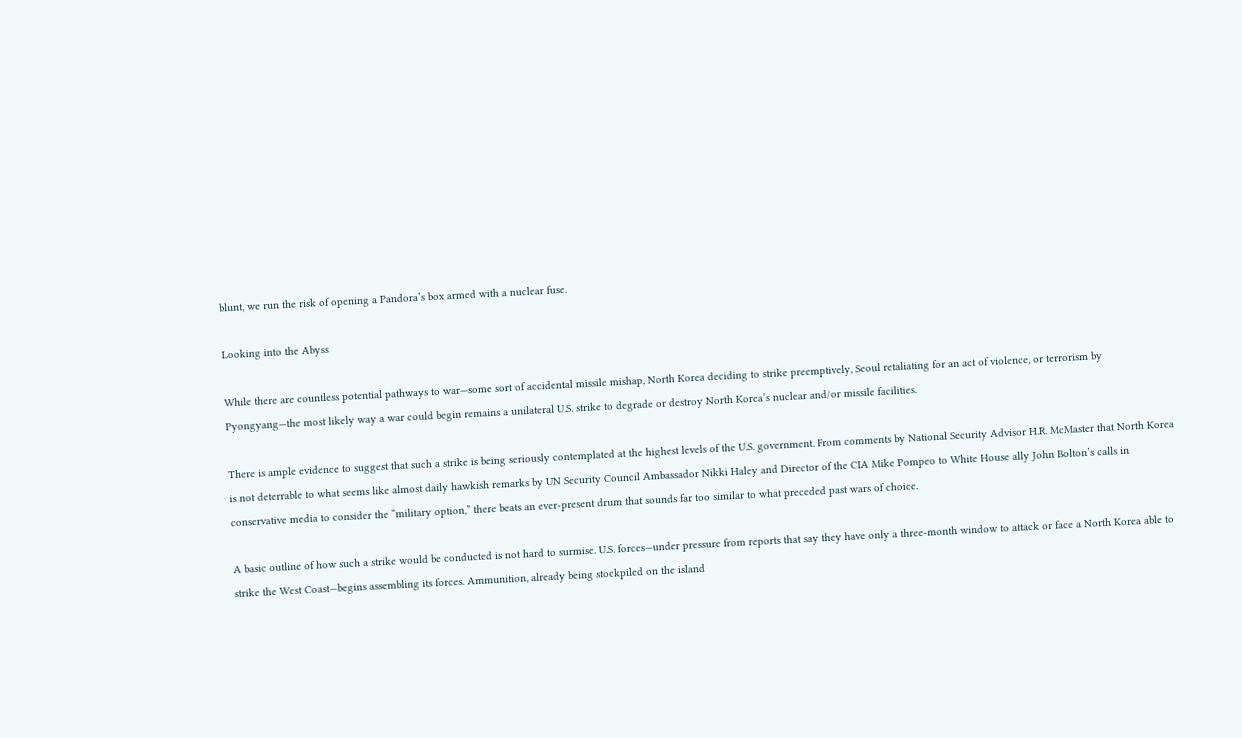blunt, we run the risk of opening a Pandora’s box armed with a nuclear fuse.

Looking into the Abyss

While there are countless potential pathways to war—some sort of accidental missile mishap, North Korea deciding to strike preemptively, Seoul retaliating for an act of violence, or terrorism by Pyongyang—the most likely way a war could begin remains a unilateral U.S. strike to degrade or destroy North Korea’s nuclear and/or missile facilities.

There is ample evidence to suggest that such a strike is being seriously contemplated at the highest levels of the U.S. government. From comments by National Security Advisor H.R. McMaster that North Korea is not deterrable to what seems like almost daily hawkish remarks by UN Security Council Ambassador Nikki Haley and Director of the CIA Mike Pompeo to White House ally John Bolton’s calls in conservative media to consider the “military option,” there beats an ever-present drum that sounds far too similar to what preceded past wars of choice.

A basic outline of how such a strike would be conducted is not hard to surmise. U.S. forces—under pressure from reports that say they have only a three-month window to attack or face a North Korea able to strike the West Coast—begins assembling its forces. Ammunition, already being stockpiled on the island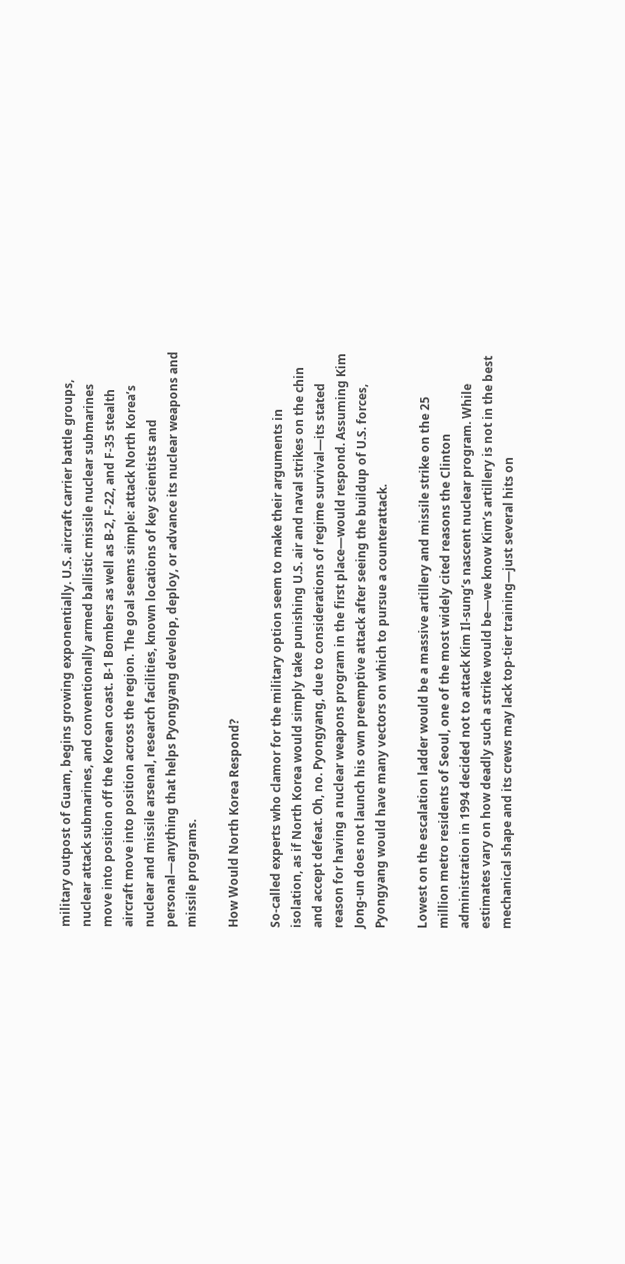military outpost of Guam, begins growing exponentially. U.S. aircraft carrier battle groups, nuclear attack submarines, and conventionally armed ballistic missile nuclear submarines move into position off the Korean coast. B-1 Bombers as well as B-2, F-22, and F-35 stealth aircraft move into position across the region. The goal seems simple: attack North Korea’s nuclear and missile arsenal, research facilities, known locations of key scientists and personal—anything that helps Pyongyang develop, deploy, or advance its nuclear weapons and missile programs.

How Would North Korea Respond?

So-called experts who clamor for the military option seem to make their arguments in isolation, as if North Korea would simply take punishing U.S. air and naval strikes on the chin and accept defeat. Oh, no. Pyongyang, due to considerations of regime survival—its stated reason for having a nuclear weapons program in the first place—would respond. Assuming Kim Jong-un does not launch his own preemptive attack after seeing the buildup of U.S. forces, Pyongyang would have many vectors on which to pursue a counterattack.

Lowest on the escalation ladder would be a massive artillery and missile strike on the 25 million metro residents of Seoul, one of the most widely cited reasons the Clinton administration in 1994 decided not to attack Kim Il-sung’s nascent nuclear program. While estimates vary on how deadly such a strike would be—we know Kim’s artillery is not in the best mechanical shape and its crews may lack top-tier training—just several hits on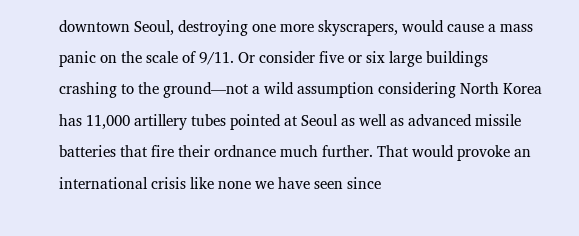downtown Seoul, destroying one more skyscrapers, would cause a mass panic on the scale of 9/11. Or consider five or six large buildings crashing to the ground—not a wild assumption considering North Korea has 11,000 artillery tubes pointed at Seoul as well as advanced missile batteries that fire their ordnance much further. That would provoke an international crisis like none we have seen since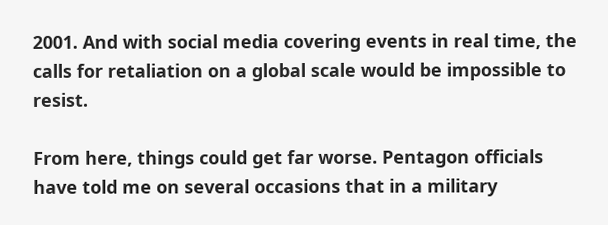2001. And with social media covering events in real time, the calls for retaliation on a global scale would be impossible to resist.

From here, things could get far worse. Pentagon officials have told me on several occasions that in a military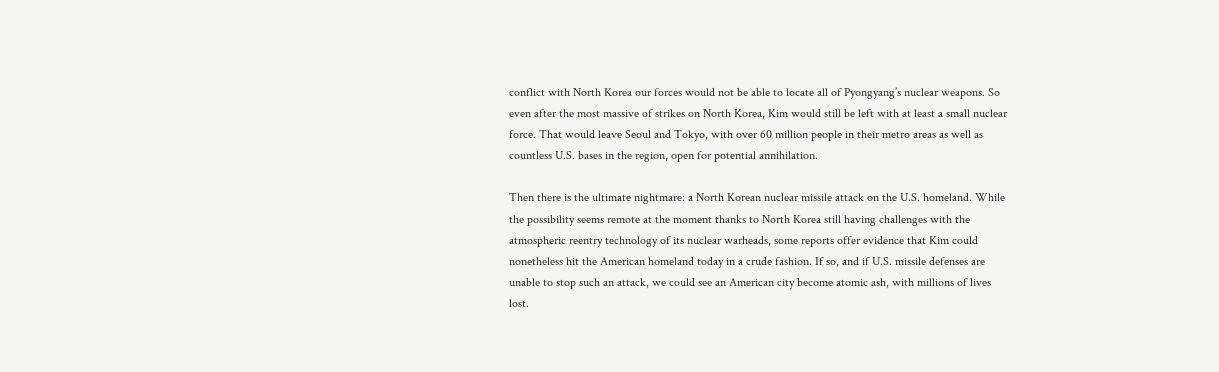conflict with North Korea our forces would not be able to locate all of Pyongyang’s nuclear weapons. So even after the most massive of strikes on North Korea, Kim would still be left with at least a small nuclear force. That would leave Seoul and Tokyo, with over 60 million people in their metro areas as well as countless U.S. bases in the region, open for potential annihilation.

Then there is the ultimate nightmare: a North Korean nuclear missile attack on the U.S. homeland. While the possibility seems remote at the moment thanks to North Korea still having challenges with the atmospheric reentry technology of its nuclear warheads, some reports offer evidence that Kim could nonetheless hit the American homeland today in a crude fashion. If so, and if U.S. missile defenses are unable to stop such an attack, we could see an American city become atomic ash, with millions of lives lost.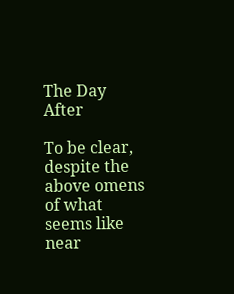The Day After

To be clear, despite the above omens of what seems like near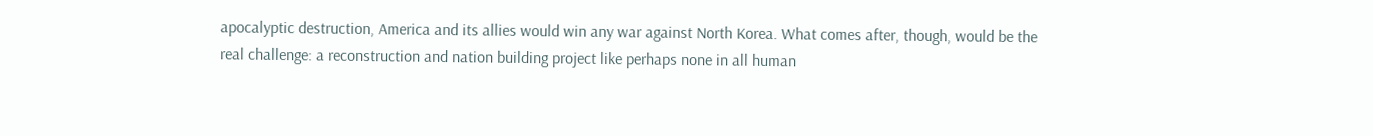apocalyptic destruction, America and its allies would win any war against North Korea. What comes after, though, would be the real challenge: a reconstruction and nation building project like perhaps none in all human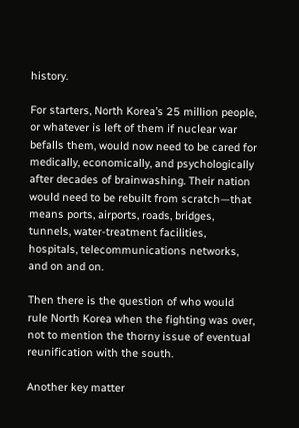history.

For starters, North Korea’s 25 million people, or whatever is left of them if nuclear war befalls them, would now need to be cared for medically, economically, and psychologically after decades of brainwashing. Their nation would need to be rebuilt from scratch—that means ports, airports, roads, bridges, tunnels, water-treatment facilities, hospitals, telecommunications networks, and on and on.

Then there is the question of who would rule North Korea when the fighting was over, not to mention the thorny issue of eventual reunification with the south.

Another key matter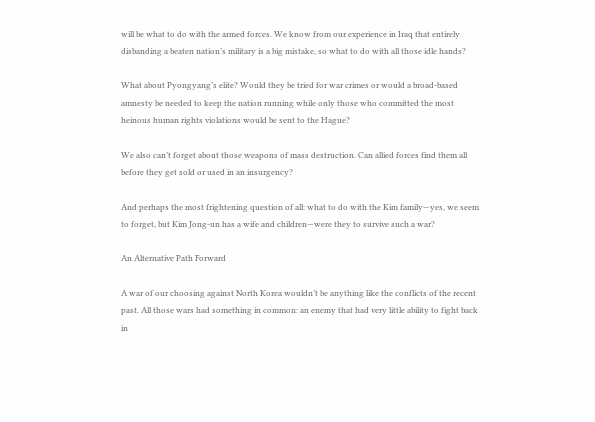will be what to do with the armed forces. We know from our experience in Iraq that entirely disbanding a beaten nation’s military is a big mistake, so what to do with all those idle hands?

What about Pyongyang’s elite? Would they be tried for war crimes or would a broad-based amnesty be needed to keep the nation running while only those who committed the most heinous human rights violations would be sent to the Hague?

We also can’t forget about those weapons of mass destruction. Can allied forces find them all before they get sold or used in an insurgency?

And perhaps the most frightening question of all: what to do with the Kim family—yes, we seem to forget, but Kim Jong-un has a wife and children—were they to survive such a war?

An Alternative Path Forward

A war of our choosing against North Korea wouldn’t be anything like the conflicts of the recent past. All those wars had something in common: an enemy that had very little ability to fight back in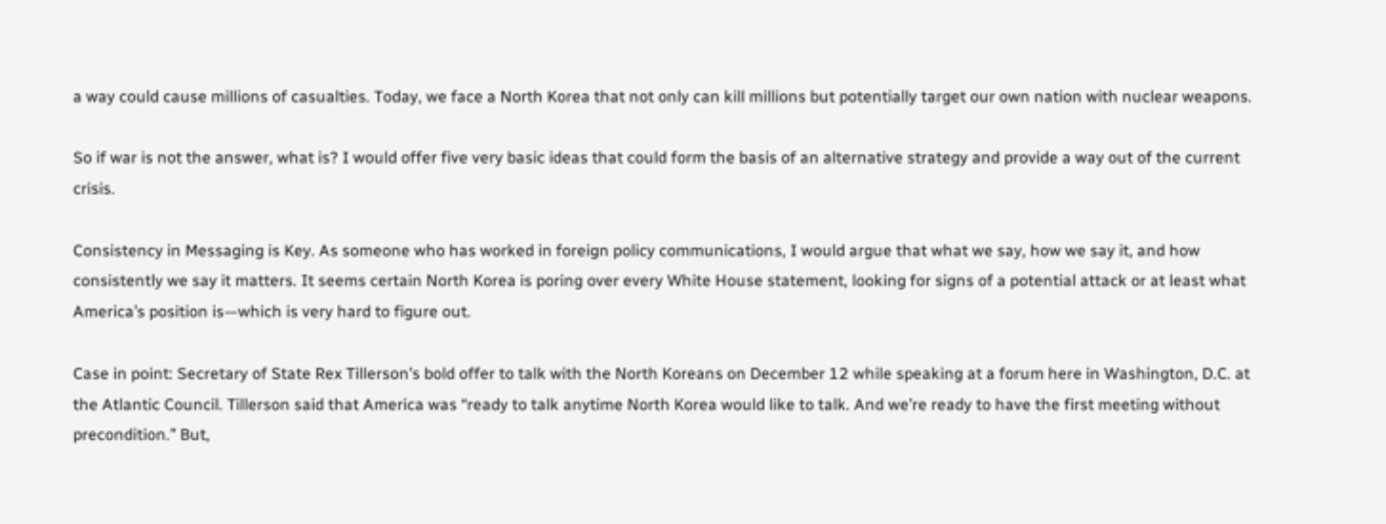a way could cause millions of casualties. Today, we face a North Korea that not only can kill millions but potentially target our own nation with nuclear weapons.

So if war is not the answer, what is? I would offer five very basic ideas that could form the basis of an alternative strategy and provide a way out of the current crisis.

Consistency in Messaging is Key. As someone who has worked in foreign policy communications, I would argue that what we say, how we say it, and how consistently we say it matters. It seems certain North Korea is poring over every White House statement, looking for signs of a potential attack or at least what America’s position is—which is very hard to figure out.

Case in point: Secretary of State Rex Tillerson’s bold offer to talk with the North Koreans on December 12 while speaking at a forum here in Washington, D.C. at the Atlantic Council. Tillerson said that America was “ready to talk anytime North Korea would like to talk. And we’re ready to have the first meeting without precondition.” But,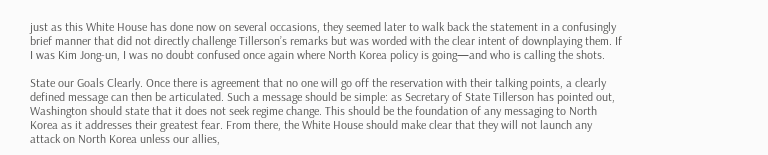just as this White House has done now on several occasions, they seemed later to walk back the statement in a confusingly brief manner that did not directly challenge Tillerson’s remarks but was worded with the clear intent of downplaying them. If I was Kim Jong-un, I was no doubt confused once again where North Korea policy is going—and who is calling the shots.

State our Goals Clearly. Once there is agreement that no one will go off the reservation with their talking points, a clearly defined message can then be articulated. Such a message should be simple: as Secretary of State Tillerson has pointed out, Washington should state that it does not seek regime change. This should be the foundation of any messaging to North Korea as it addresses their greatest fear. From there, the White House should make clear that they will not launch any attack on North Korea unless our allies,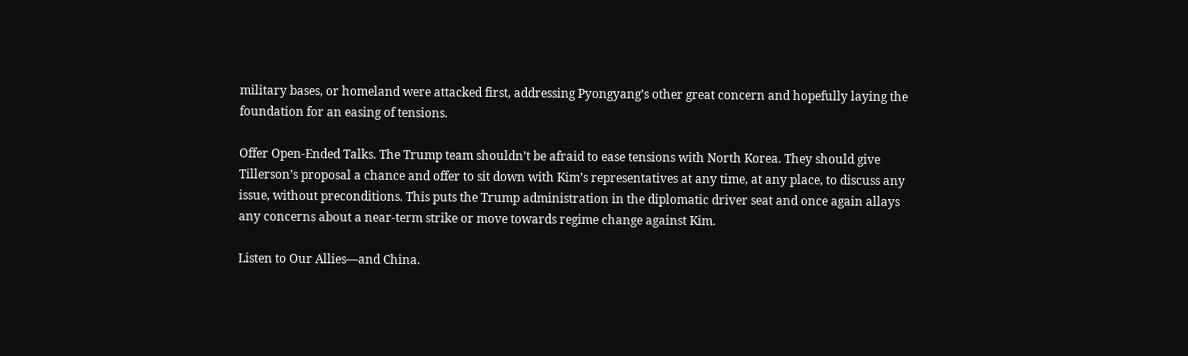military bases, or homeland were attacked first, addressing Pyongyang’s other great concern and hopefully laying the foundation for an easing of tensions.

Offer Open-Ended Talks. The Trump team shouldn’t be afraid to ease tensions with North Korea. They should give Tillerson’s proposal a chance and offer to sit down with Kim’s representatives at any time, at any place, to discuss any issue, without preconditions. This puts the Trump administration in the diplomatic driver seat and once again allays any concerns about a near-term strike or move towards regime change against Kim.

Listen to Our Allies—and China.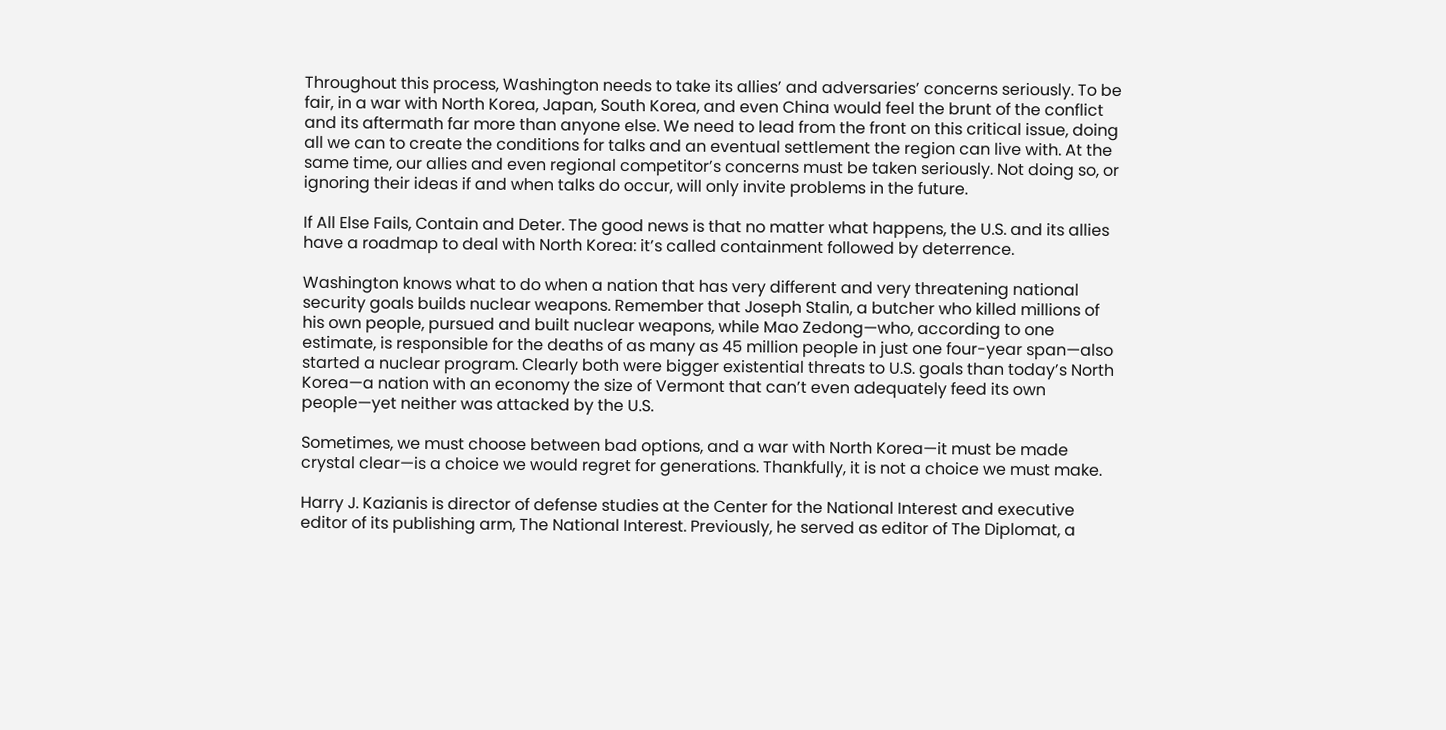Throughout this process, Washington needs to take its allies’ and adversaries’ concerns seriously. To be fair, in a war with North Korea, Japan, South Korea, and even China would feel the brunt of the conflict and its aftermath far more than anyone else. We need to lead from the front on this critical issue, doing all we can to create the conditions for talks and an eventual settlement the region can live with. At the same time, our allies and even regional competitor’s concerns must be taken seriously. Not doing so, or ignoring their ideas if and when talks do occur, will only invite problems in the future.

If All Else Fails, Contain and Deter. The good news is that no matter what happens, the U.S. and its allies have a roadmap to deal with North Korea: it’s called containment followed by deterrence.

Washington knows what to do when a nation that has very different and very threatening national security goals builds nuclear weapons. Remember that Joseph Stalin, a butcher who killed millions of his own people, pursued and built nuclear weapons, while Mao Zedong—who, according to one estimate, is responsible for the deaths of as many as 45 million people in just one four-year span—also started a nuclear program. Clearly both were bigger existential threats to U.S. goals than today’s North Korea—a nation with an economy the size of Vermont that can’t even adequately feed its own people—yet neither was attacked by the U.S.

Sometimes, we must choose between bad options, and a war with North Korea—it must be made crystal clear—is a choice we would regret for generations. Thankfully, it is not a choice we must make.

Harry J. Kazianis is director of defense studies at the Center for the National Interest and executive editor of its publishing arm, The National Interest. Previously, he served as editor of The Diplomat, a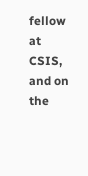fellow at CSIS, and on the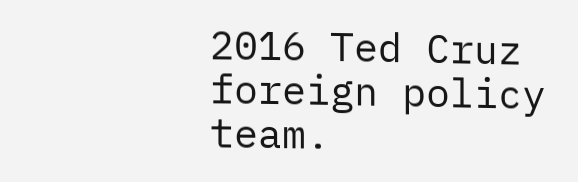2016 Ted Cruz foreign policy team.